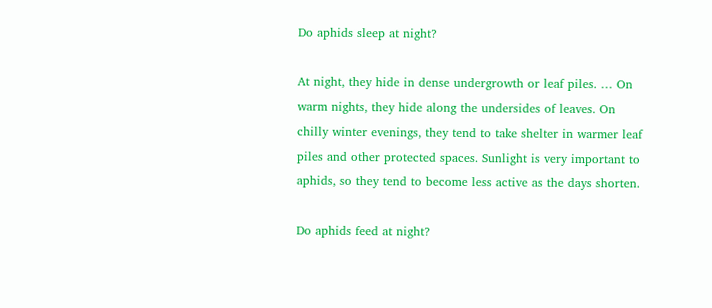Do aphids sleep at night?

At night, they hide in dense undergrowth or leaf piles. … On warm nights, they hide along the undersides of leaves. On chilly winter evenings, they tend to take shelter in warmer leaf piles and other protected spaces. Sunlight is very important to aphids, so they tend to become less active as the days shorten.

Do aphids feed at night?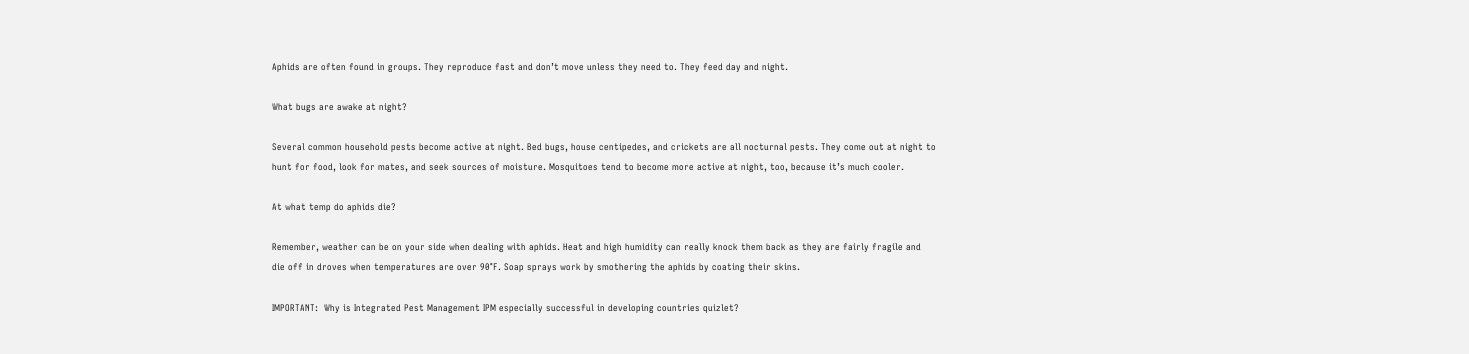Aphids are often found in groups. They reproduce fast and don’t move unless they need to. They feed day and night.

What bugs are awake at night?

Several common household pests become active at night. Bed bugs, house centipedes, and crickets are all nocturnal pests. They come out at night to hunt for food, look for mates, and seek sources of moisture. Mosquitoes tend to become more active at night, too, because it’s much cooler.

At what temp do aphids die?

Remember, weather can be on your side when dealing with aphids. Heat and high humidity can really knock them back as they are fairly fragile and die off in droves when temperatures are over 90°F. Soap sprays work by smothering the aphids by coating their skins.

IMPORTANT:  Why is Integrated Pest Management IPM especially successful in developing countries quizlet?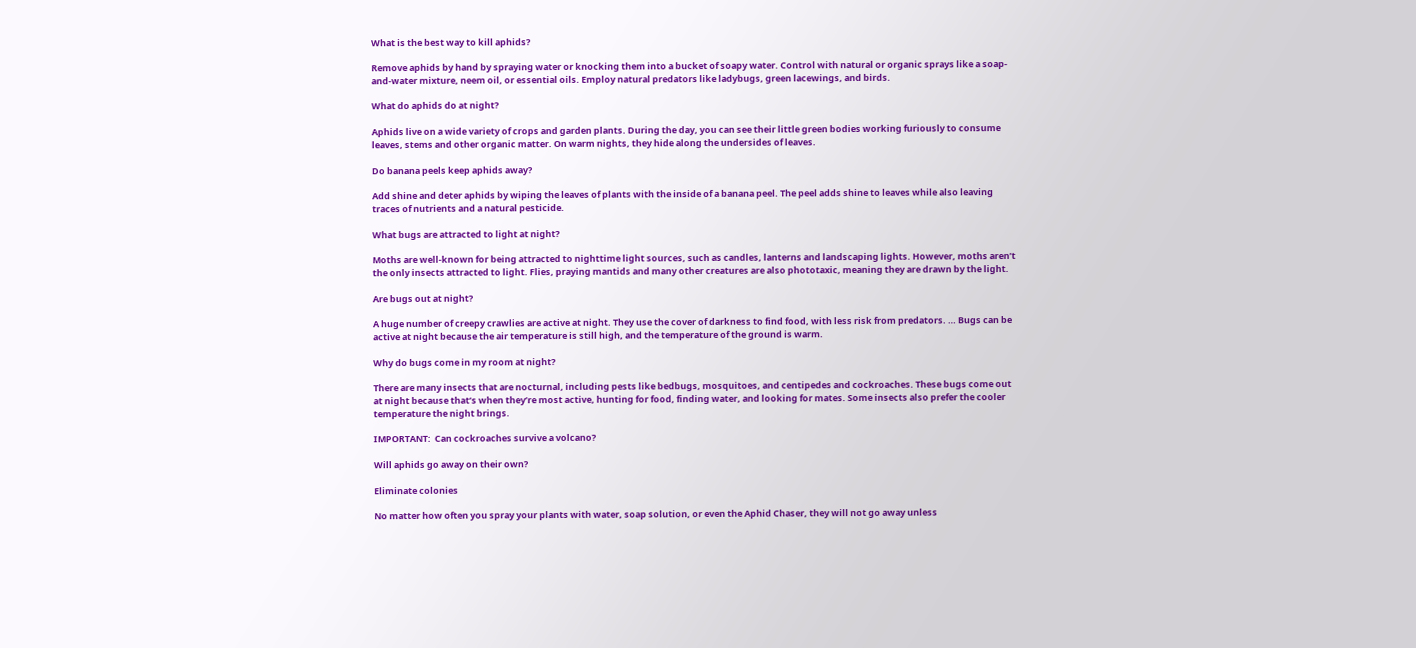What is the best way to kill aphids?

Remove aphids by hand by spraying water or knocking them into a bucket of soapy water. Control with natural or organic sprays like a soap-and-water mixture, neem oil, or essential oils. Employ natural predators like ladybugs, green lacewings, and birds.

What do aphids do at night?

Aphids live on a wide variety of crops and garden plants. During the day, you can see their little green bodies working furiously to consume leaves, stems and other organic matter. On warm nights, they hide along the undersides of leaves.

Do banana peels keep aphids away?

Add shine and deter aphids by wiping the leaves of plants with the inside of a banana peel. The peel adds shine to leaves while also leaving traces of nutrients and a natural pesticide.

What bugs are attracted to light at night?

Moths are well-known for being attracted to nighttime light sources, such as candles, lanterns and landscaping lights. However, moths aren’t the only insects attracted to light. Flies, praying mantids and many other creatures are also phototaxic, meaning they are drawn by the light.

Are bugs out at night?

A huge number of creepy crawlies are active at night. They use the cover of darkness to find food, with less risk from predators. … Bugs can be active at night because the air temperature is still high, and the temperature of the ground is warm.

Why do bugs come in my room at night?

There are many insects that are nocturnal, including pests like bedbugs, mosquitoes, and centipedes and cockroaches. These bugs come out at night because that’s when they’re most active, hunting for food, finding water, and looking for mates. Some insects also prefer the cooler temperature the night brings.

IMPORTANT:  Can cockroaches survive a volcano?

Will aphids go away on their own?

Eliminate colonies

No matter how often you spray your plants with water, soap solution, or even the Aphid Chaser, they will not go away unless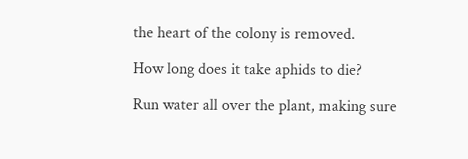the heart of the colony is removed.

How long does it take aphids to die?

Run water all over the plant, making sure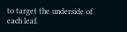to target the underside of each leaf.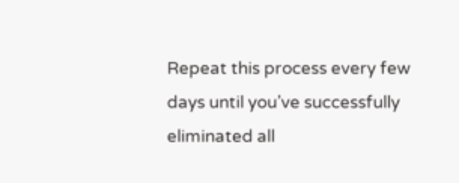Repeat this process every few days until you’ve successfully eliminated all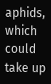aphids, which could take up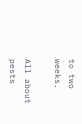to two weeks.

All about pests